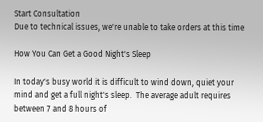Start Consultation
Due to technical issues, we're unable to take orders at this time

How You Can Get a Good Night's Sleep

In today's busy world it is difficult to wind down, quiet your mind and get a full night's sleep.  The average adult requires between 7 and 8 hours of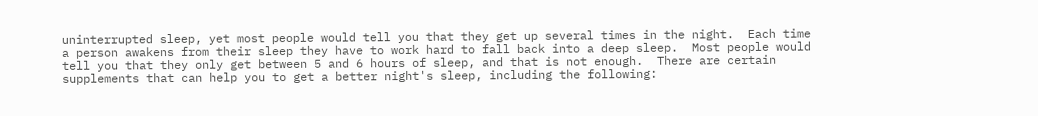uninterrupted sleep, yet most people would tell you that they get up several times in the night.  Each time a person awakens from their sleep they have to work hard to fall back into a deep sleep.  Most people would tell you that they only get between 5 and 6 hours of sleep, and that is not enough.  There are certain supplements that can help you to get a better night's sleep, including the following: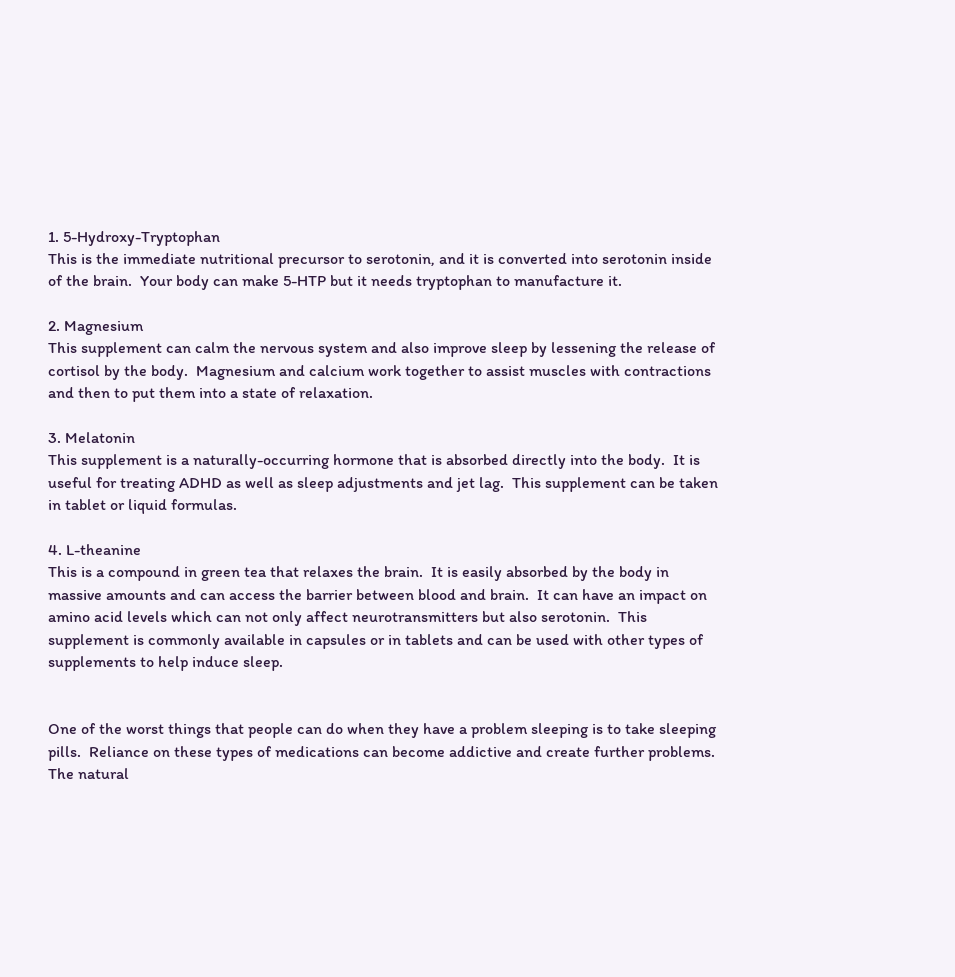1. 5-Hydroxy-Tryptophan
This is the immediate nutritional precursor to serotonin, and it is converted into serotonin inside of the brain.  Your body can make 5-HTP but it needs tryptophan to manufacture it.

2. Magnesium
This supplement can calm the nervous system and also improve sleep by lessening the release of cortisol by the body.  Magnesium and calcium work together to assist muscles with contractions and then to put them into a state of relaxation.

3. Melatonin
This supplement is a naturally-occurring hormone that is absorbed directly into the body.  It is useful for treating ADHD as well as sleep adjustments and jet lag.  This supplement can be taken in tablet or liquid formulas.

4. L-theanine
This is a compound in green tea that relaxes the brain.  It is easily absorbed by the body in massive amounts and can access the barrier between blood and brain.  It can have an impact on amino acid levels which can not only affect neurotransmitters but also serotonin.  This supplement is commonly available in capsules or in tablets and can be used with other types of supplements to help induce sleep.


One of the worst things that people can do when they have a problem sleeping is to take sleeping pills.  Reliance on these types of medications can become addictive and create further problems.  The natural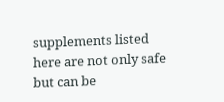supplements listed here are not only safe but can be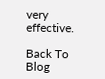very effective.

Back To Blog